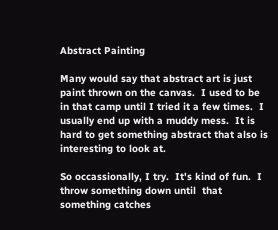Abstract Painting

Many would say that abstract art is just paint thrown on the canvas.  I used to be in that camp until I tried it a few times.  I usually end up with a muddy mess.  It is hard to get something abstract that also is interesting to look at.

So occassionally, I try.  It's kind of fun.  I  throw something down until  that something catches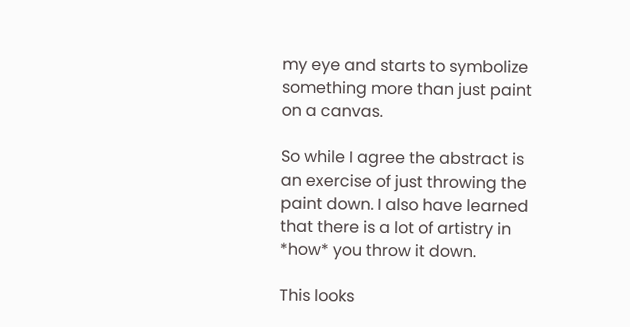my eye and starts to symbolize something more than just paint on a canvas.

So while I agree the abstract is  an exercise of just throwing the paint down. I also have learned that there is a lot of artistry in *how* you throw it down.

This looks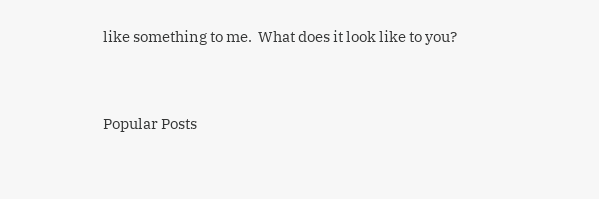like something to me.  What does it look like to you?


Popular Posts